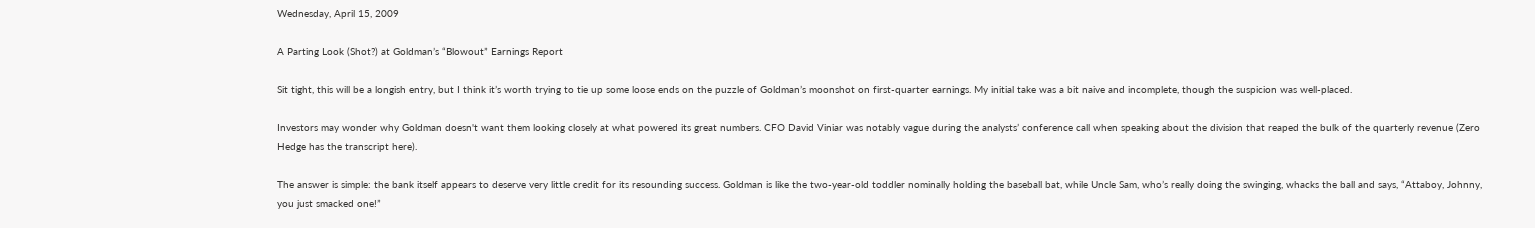Wednesday, April 15, 2009

A Parting Look (Shot?) at Goldman’s “Blowout” Earnings Report

Sit tight, this will be a longish entry, but I think it’s worth trying to tie up some loose ends on the puzzle of Goldman’s moonshot on first-quarter earnings. My initial take was a bit naive and incomplete, though the suspicion was well-placed.

Investors may wonder why Goldman doesn't want them looking closely at what powered its great numbers. CFO David Viniar was notably vague during the analysts’ conference call when speaking about the division that reaped the bulk of the quarterly revenue (Zero Hedge has the transcript here).

The answer is simple: the bank itself appears to deserve very little credit for its resounding success. Goldman is like the two-year-old toddler nominally holding the baseball bat, while Uncle Sam, who’s really doing the swinging, whacks the ball and says, “Attaboy, Johnny, you just smacked one!”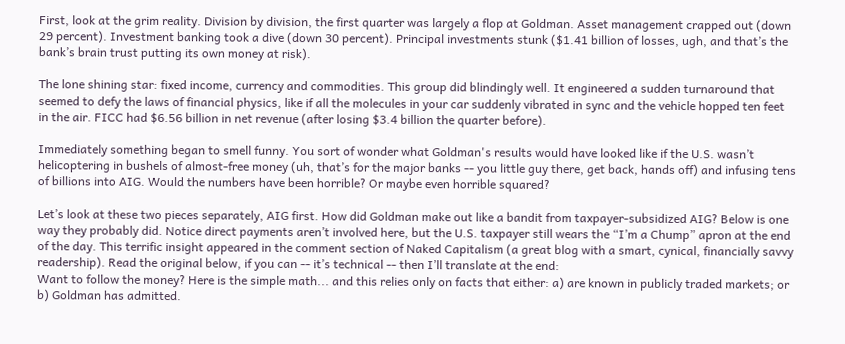First, look at the grim reality. Division by division, the first quarter was largely a flop at Goldman. Asset management crapped out (down 29 percent). Investment banking took a dive (down 30 percent). Principal investments stunk ($1.41 billion of losses, ugh, and that’s the bank’s brain trust putting its own money at risk).

The lone shining star: fixed income, currency and commodities. This group did blindingly well. It engineered a sudden turnaround that seemed to defy the laws of financial physics, like if all the molecules in your car suddenly vibrated in sync and the vehicle hopped ten feet in the air. FICC had $6.56 billion in net revenue (after losing $3.4 billion the quarter before).

Immediately something began to smell funny. You sort of wonder what Goldman's results would have looked like if the U.S. wasn’t helicoptering in bushels of almost-free money (uh, that’s for the major banks -- you little guy there, get back, hands off) and infusing tens of billions into AIG. Would the numbers have been horrible? Or maybe even horrible squared?

Let’s look at these two pieces separately, AIG first. How did Goldman make out like a bandit from taxpayer-subsidized AIG? Below is one way they probably did. Notice direct payments aren’t involved here, but the U.S. taxpayer still wears the “I’m a Chump” apron at the end of the day. This terrific insight appeared in the comment section of Naked Capitalism (a great blog with a smart, cynical, financially savvy readership). Read the original below, if you can -- it’s technical -- then I’ll translate at the end:
Want to follow the money? Here is the simple math... and this relies only on facts that either: a) are known in publicly traded markets; or b) Goldman has admitted.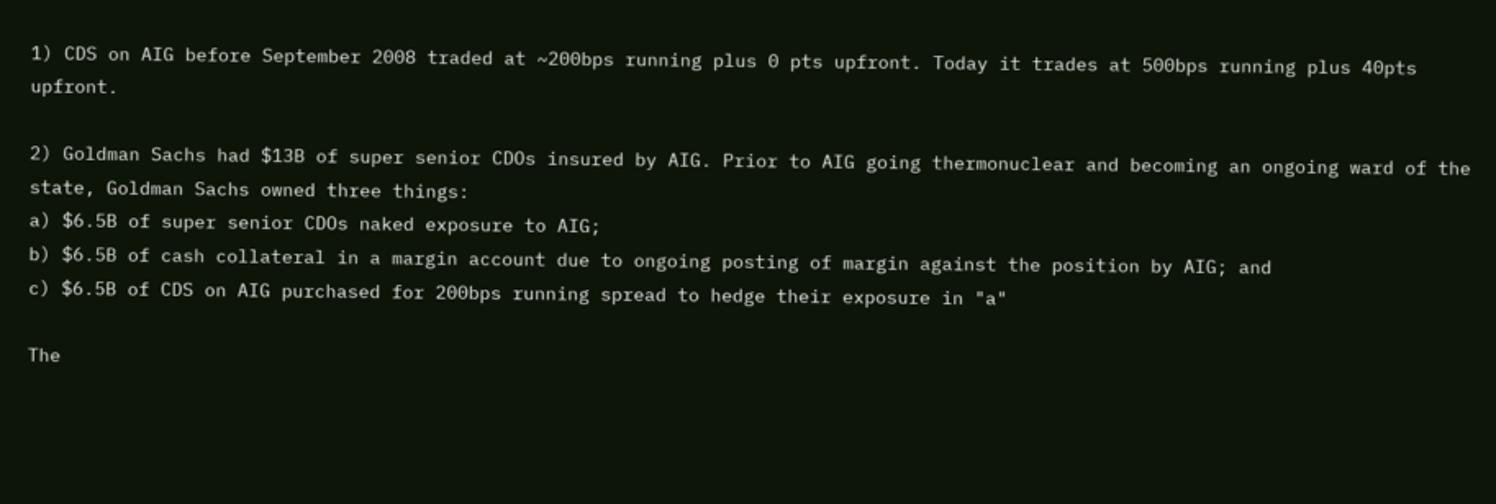1) CDS on AIG before September 2008 traded at ~200bps running plus 0 pts upfront. Today it trades at 500bps running plus 40pts upfront.

2) Goldman Sachs had $13B of super senior CDOs insured by AIG. Prior to AIG going thermonuclear and becoming an ongoing ward of the state, Goldman Sachs owned three things:
a) $6.5B of super senior CDOs naked exposure to AIG;
b) $6.5B of cash collateral in a margin account due to ongoing posting of margin against the position by AIG; and
c) $6.5B of CDS on AIG purchased for 200bps running spread to hedge their exposure in "a"

The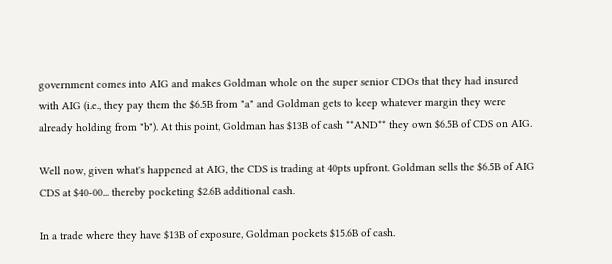government comes into AIG and makes Goldman whole on the super senior CDOs that they had insured with AIG (i.e., they pay them the $6.5B from "a" and Goldman gets to keep whatever margin they were already holding from "b"). At this point, Goldman has $13B of cash **AND** they own $6.5B of CDS on AIG.

Well now, given what's happened at AIG, the CDS is trading at 40pts upfront. Goldman sells the $6.5B of AIG CDS at $40-00... thereby pocketing $2.6B additional cash.

In a trade where they have $13B of exposure, Goldman pockets $15.6B of cash.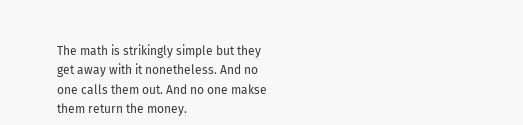The math is strikingly simple but they get away with it nonetheless. And no one calls them out. And no one makse them return the money.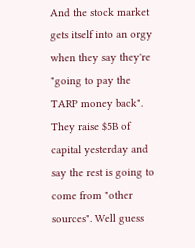And the stock market gets itself into an orgy when they say they're "going to pay the TARP money back". They raise $5B of capital yesterday and say the rest is going to come from "other sources". Well guess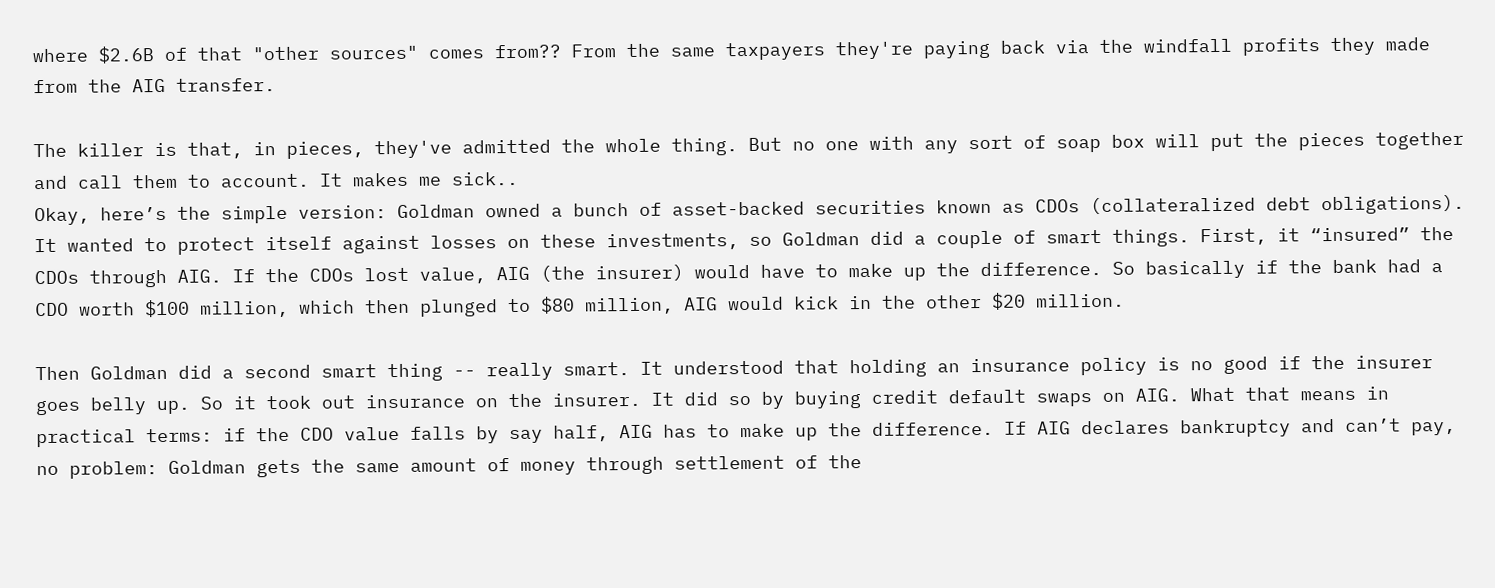where $2.6B of that "other sources" comes from?? From the same taxpayers they're paying back via the windfall profits they made from the AIG transfer.

The killer is that, in pieces, they've admitted the whole thing. But no one with any sort of soap box will put the pieces together and call them to account. It makes me sick..
Okay, here’s the simple version: Goldman owned a bunch of asset-backed securities known as CDOs (collateralized debt obligations). It wanted to protect itself against losses on these investments, so Goldman did a couple of smart things. First, it “insured” the CDOs through AIG. If the CDOs lost value, AIG (the insurer) would have to make up the difference. So basically if the bank had a CDO worth $100 million, which then plunged to $80 million, AIG would kick in the other $20 million.

Then Goldman did a second smart thing -- really smart. It understood that holding an insurance policy is no good if the insurer goes belly up. So it took out insurance on the insurer. It did so by buying credit default swaps on AIG. What that means in practical terms: if the CDO value falls by say half, AIG has to make up the difference. If AIG declares bankruptcy and can’t pay, no problem: Goldman gets the same amount of money through settlement of the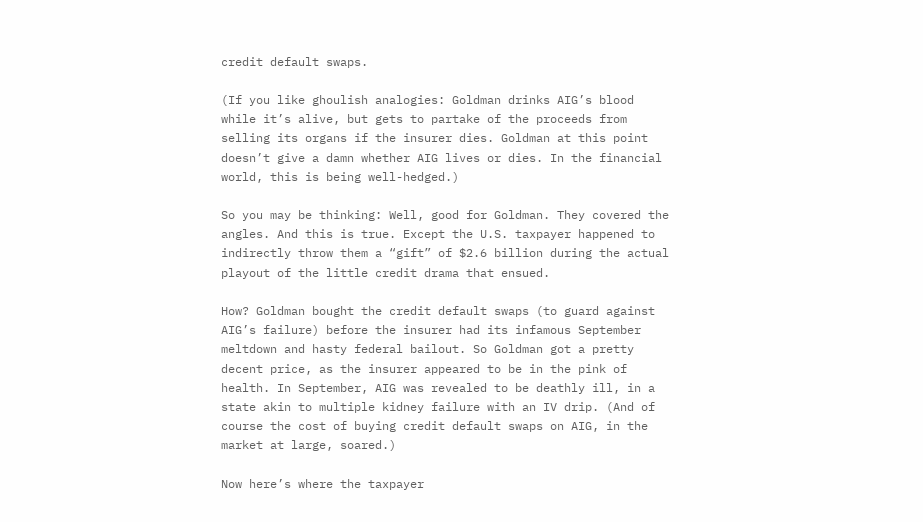credit default swaps.

(If you like ghoulish analogies: Goldman drinks AIG’s blood while it’s alive, but gets to partake of the proceeds from selling its organs if the insurer dies. Goldman at this point doesn’t give a damn whether AIG lives or dies. In the financial world, this is being well-hedged.)

So you may be thinking: Well, good for Goldman. They covered the angles. And this is true. Except the U.S. taxpayer happened to indirectly throw them a “gift” of $2.6 billion during the actual playout of the little credit drama that ensued.

How? Goldman bought the credit default swaps (to guard against AIG’s failure) before the insurer had its infamous September meltdown and hasty federal bailout. So Goldman got a pretty decent price, as the insurer appeared to be in the pink of health. In September, AIG was revealed to be deathly ill, in a state akin to multiple kidney failure with an IV drip. (And of course the cost of buying credit default swaps on AIG, in the market at large, soared.)

Now here’s where the taxpayer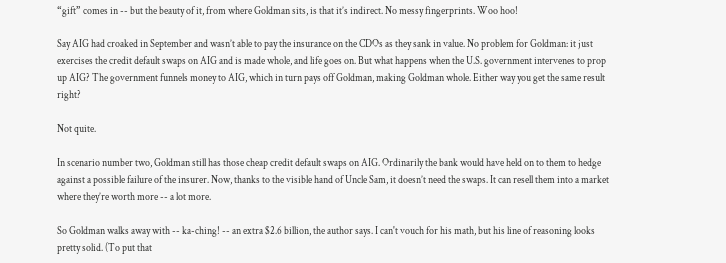“gift” comes in -- but the beauty of it, from where Goldman sits, is that it’s indirect. No messy fingerprints. Woo hoo!

Say AIG had croaked in September and wasn’t able to pay the insurance on the CDOs as they sank in value. No problem for Goldman: it just exercises the credit default swaps on AIG and is made whole, and life goes on. But what happens when the U.S. government intervenes to prop up AIG? The government funnels money to AIG, which in turn pays off Goldman, making Goldman whole. Either way you get the same result right?

Not quite.

In scenario number two, Goldman still has those cheap credit default swaps on AIG. Ordinarily the bank would have held on to them to hedge against a possible failure of the insurer. Now, thanks to the visible hand of Uncle Sam, it doesn’t need the swaps. It can resell them into a market where they’re worth more -- a lot more.

So Goldman walks away with -- ka-ching! -- an extra $2.6 billion, the author says. I can't vouch for his math, but his line of reasoning looks pretty solid. (To put that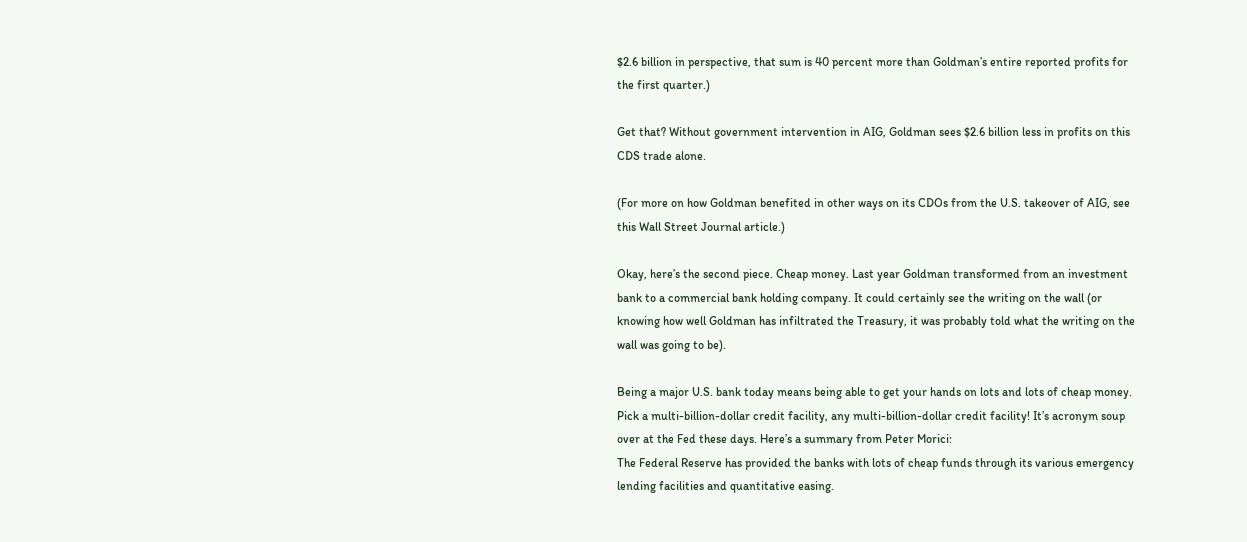$2.6 billion in perspective, that sum is 40 percent more than Goldman’s entire reported profits for the first quarter.)

Get that? Without government intervention in AIG, Goldman sees $2.6 billion less in profits on this CDS trade alone.

(For more on how Goldman benefited in other ways on its CDOs from the U.S. takeover of AIG, see this Wall Street Journal article.)

Okay, here’s the second piece. Cheap money. Last year Goldman transformed from an investment bank to a commercial bank holding company. It could certainly see the writing on the wall (or knowing how well Goldman has infiltrated the Treasury, it was probably told what the writing on the wall was going to be).

Being a major U.S. bank today means being able to get your hands on lots and lots of cheap money. Pick a multi-billion-dollar credit facility, any multi-billion-dollar credit facility! It’s acronym soup over at the Fed these days. Here’s a summary from Peter Morici:
The Federal Reserve has provided the banks with lots of cheap funds through its various emergency lending facilities and quantitative easing.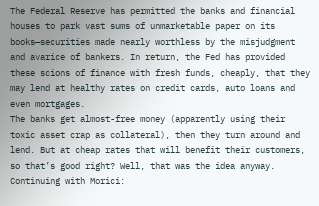The Federal Reserve has permitted the banks and financial houses to park vast sums of unmarketable paper on its books—securities made nearly worthless by the misjudgment and avarice of bankers. In return, the Fed has provided these scions of finance with fresh funds, cheaply, that they may lend at healthy rates on credit cards, auto loans and even mortgages.
The banks get almost-free money (apparently using their toxic asset crap as collateral), then they turn around and lend. But at cheap rates that will benefit their customers, so that’s good right? Well, that was the idea anyway. Continuing with Morici: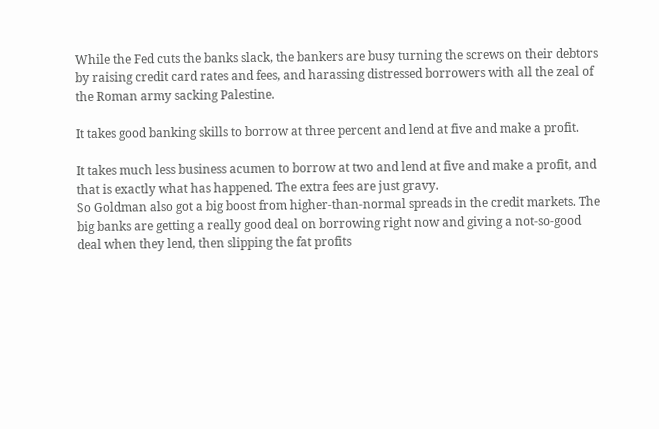While the Fed cuts the banks slack, the bankers are busy turning the screws on their debtors by raising credit card rates and fees, and harassing distressed borrowers with all the zeal of the Roman army sacking Palestine.

It takes good banking skills to borrow at three percent and lend at five and make a profit.

It takes much less business acumen to borrow at two and lend at five and make a profit, and that is exactly what has happened. The extra fees are just gravy.
So Goldman also got a big boost from higher-than-normal spreads in the credit markets. The big banks are getting a really good deal on borrowing right now and giving a not-so-good deal when they lend, then slipping the fat profits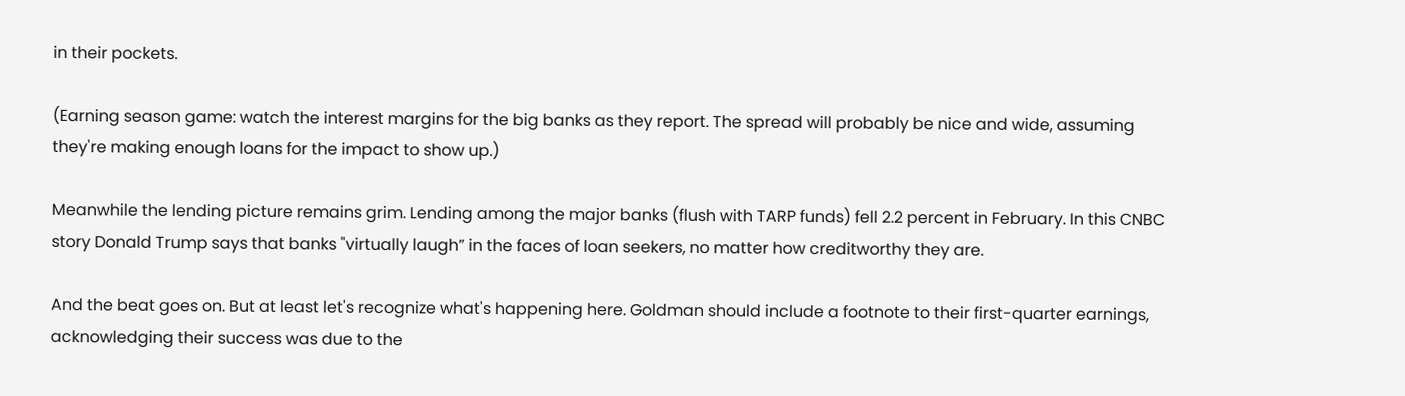in their pockets.

(Earning season game: watch the interest margins for the big banks as they report. The spread will probably be nice and wide, assuming they're making enough loans for the impact to show up.)

Meanwhile the lending picture remains grim. Lending among the major banks (flush with TARP funds) fell 2.2 percent in February. In this CNBC story Donald Trump says that banks "virtually laugh” in the faces of loan seekers, no matter how creditworthy they are.

And the beat goes on. But at least let's recognize what's happening here. Goldman should include a footnote to their first-quarter earnings, acknowledging their success was due to the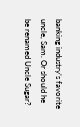banking industry’s favorite uncle, Sam. Or should he be renamed Uncle Sugar?